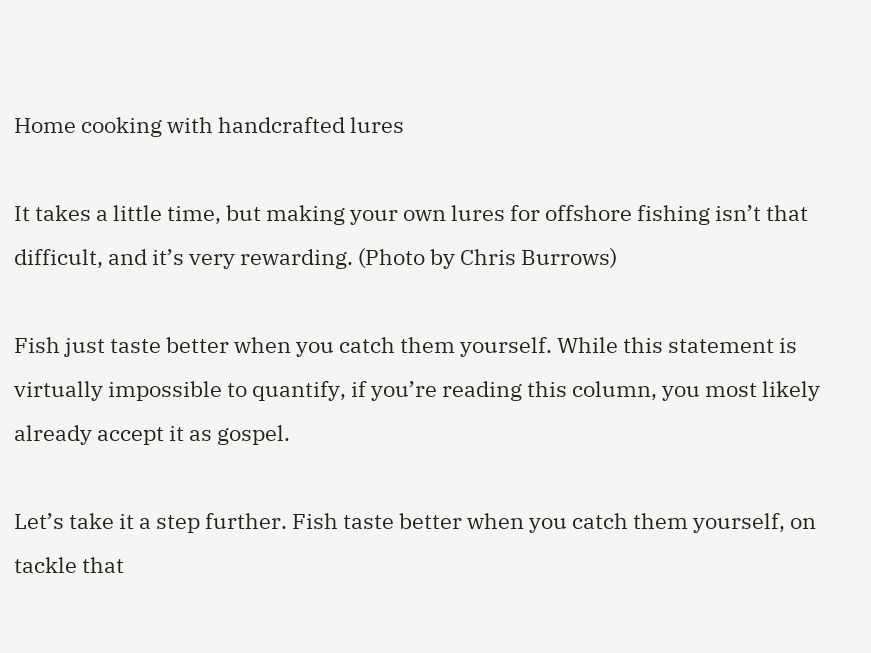Home cooking with handcrafted lures

It takes a little time, but making your own lures for offshore fishing isn’t that difficult, and it’s very rewarding. (Photo by Chris Burrows)

Fish just taste better when you catch them yourself. While this statement is virtually impossible to quantify, if you’re reading this column, you most likely already accept it as gospel.

Let’s take it a step further. Fish taste better when you catch them yourself, on tackle that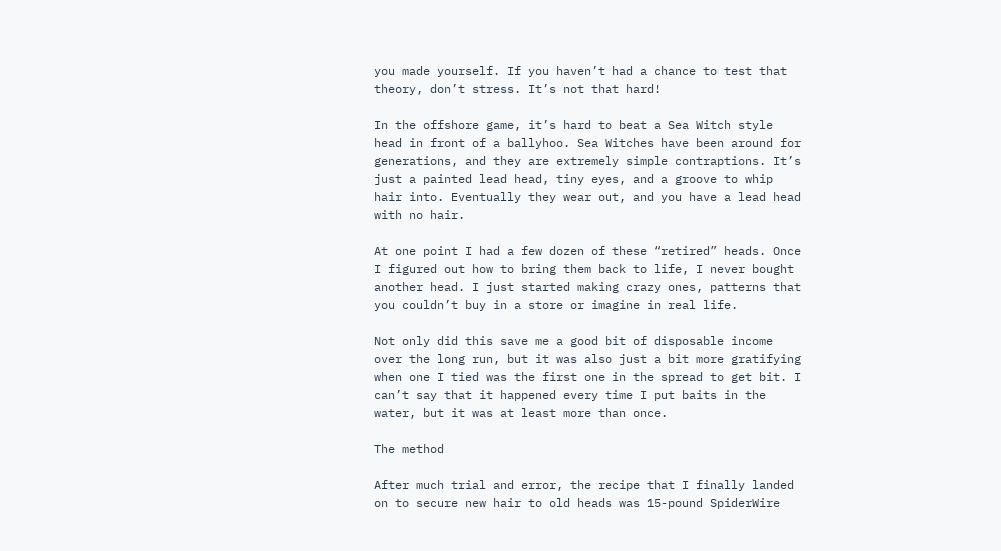you made yourself. If you haven’t had a chance to test that theory, don’t stress. It’s not that hard!

In the offshore game, it’s hard to beat a Sea Witch style head in front of a ballyhoo. Sea Witches have been around for generations, and they are extremely simple contraptions. It’s just a painted lead head, tiny eyes, and a groove to whip hair into. Eventually they wear out, and you have a lead head with no hair.

At one point I had a few dozen of these “retired” heads. Once I figured out how to bring them back to life, I never bought another head. I just started making crazy ones, patterns that you couldn’t buy in a store or imagine in real life.

Not only did this save me a good bit of disposable income over the long run, but it was also just a bit more gratifying when one I tied was the first one in the spread to get bit. I can’t say that it happened every time I put baits in the water, but it was at least more than once.

The method

After much trial and error, the recipe that I finally landed on to secure new hair to old heads was 15-pound SpiderWire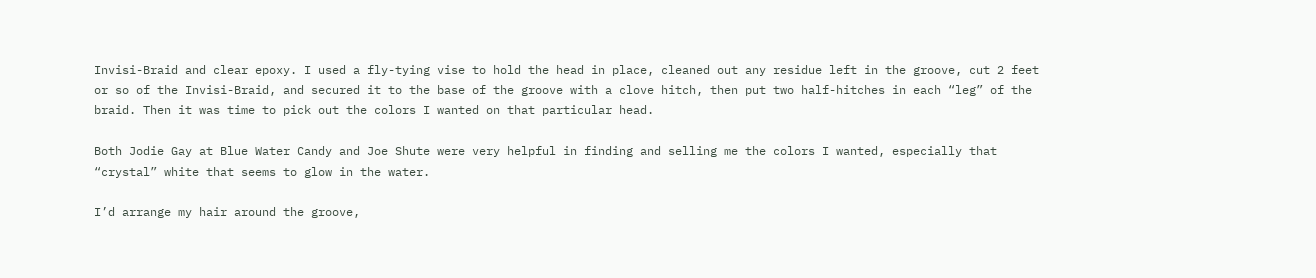Invisi-Braid and clear epoxy. I used a fly-tying vise to hold the head in place, cleaned out any residue left in the groove, cut 2 feet or so of the Invisi-Braid, and secured it to the base of the groove with a clove hitch, then put two half-hitches in each “leg” of the braid. Then it was time to pick out the colors I wanted on that particular head.

Both Jodie Gay at Blue Water Candy and Joe Shute were very helpful in finding and selling me the colors I wanted, especially that “crystal” white that seems to glow in the water.

I’d arrange my hair around the groove,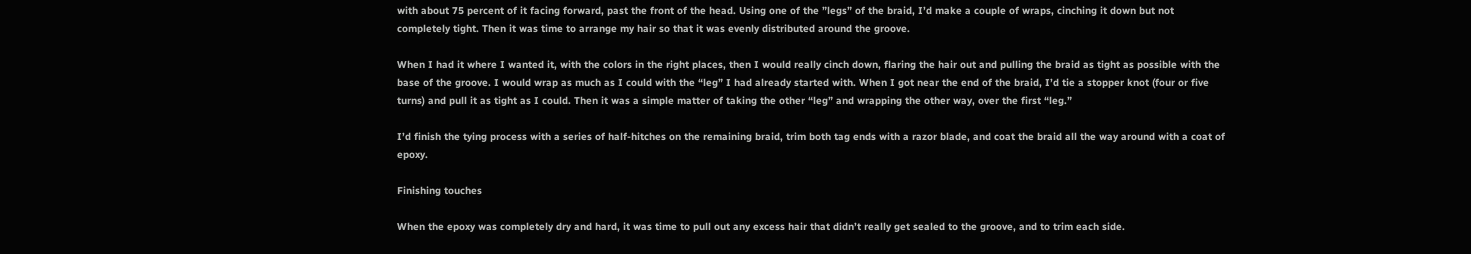with about 75 percent of it facing forward, past the front of the head. Using one of the ”legs” of the braid, I’d make a couple of wraps, cinching it down but not completely tight. Then it was time to arrange my hair so that it was evenly distributed around the groove.

When I had it where I wanted it, with the colors in the right places, then I would really cinch down, flaring the hair out and pulling the braid as tight as possible with the base of the groove. I would wrap as much as I could with the “leg” I had already started with. When I got near the end of the braid, I’d tie a stopper knot (four or five turns) and pull it as tight as I could. Then it was a simple matter of taking the other “leg” and wrapping the other way, over the first “leg.”

I’d finish the tying process with a series of half-hitches on the remaining braid, trim both tag ends with a razor blade, and coat the braid all the way around with a coat of epoxy.

Finishing touches

When the epoxy was completely dry and hard, it was time to pull out any excess hair that didn’t really get sealed to the groove, and to trim each side.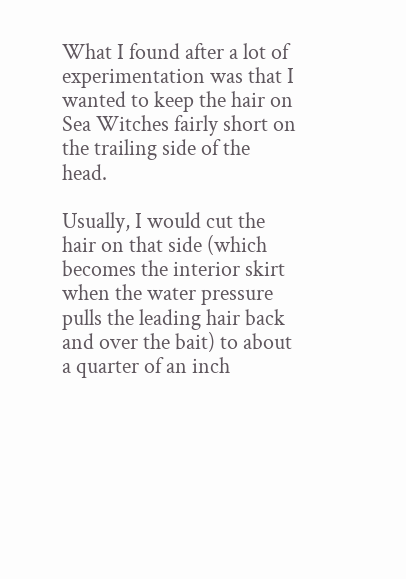What I found after a lot of experimentation was that I wanted to keep the hair on Sea Witches fairly short on the trailing side of the head.

Usually, I would cut the hair on that side (which becomes the interior skirt when the water pressure pulls the leading hair back and over the bait) to about a quarter of an inch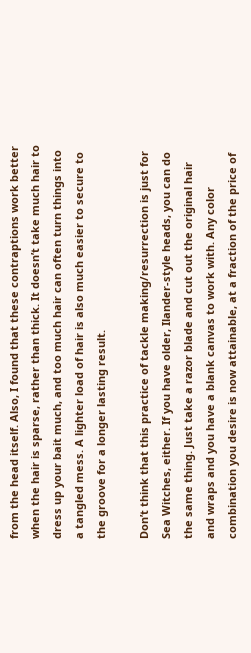from the head itself. Also, I found that these contraptions work better when the hair is sparse, rather than thick. It doesn’t take much hair to dress up your bait much, and too much hair can often turn things into a tangled mess. A lighter load of hair is also much easier to secure to the groove for a longer lasting result.

Don’t think that this practice of tackle making/resurrection is just for Sea Witches, either. If you have older, Ilander-style heads, you can do the same thing. Just take a razor blade and cut out the original hair and wraps and you have a blank canvas to work with. Any color combination you desire is now attainable, at a fraction of the price of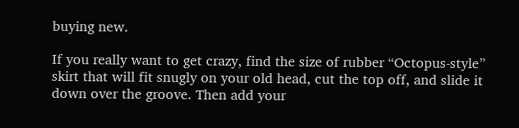buying new.

If you really want to get crazy, find the size of rubber “Octopus-style” skirt that will fit snugly on your old head, cut the top off, and slide it down over the groove. Then add your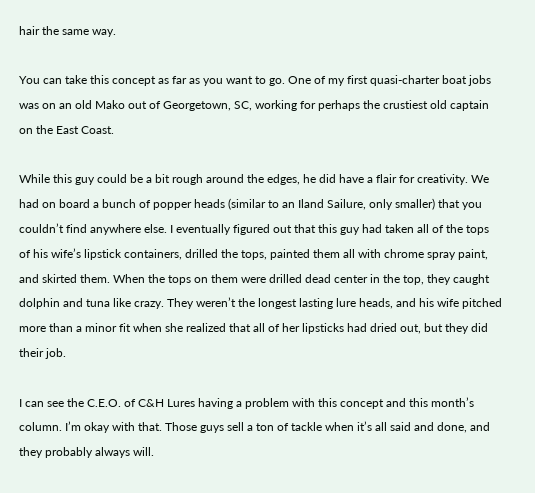hair the same way.

You can take this concept as far as you want to go. One of my first quasi-charter boat jobs was on an old Mako out of Georgetown, SC, working for perhaps the crustiest old captain on the East Coast.

While this guy could be a bit rough around the edges, he did have a flair for creativity. We had on board a bunch of popper heads (similar to an Iland Sailure, only smaller) that you couldn’t find anywhere else. I eventually figured out that this guy had taken all of the tops of his wife’s lipstick containers, drilled the tops, painted them all with chrome spray paint, and skirted them. When the tops on them were drilled dead center in the top, they caught dolphin and tuna like crazy. They weren’t the longest lasting lure heads, and his wife pitched more than a minor fit when she realized that all of her lipsticks had dried out, but they did their job.

I can see the C.E.O. of C&H Lures having a problem with this concept and this month’s column. I’m okay with that. Those guys sell a ton of tackle when it’s all said and done, and they probably always will.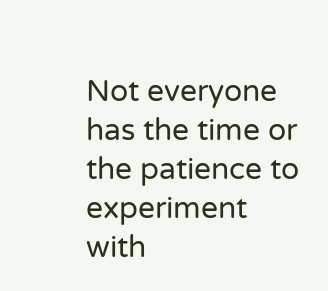Not everyone has the time or the patience to experiment with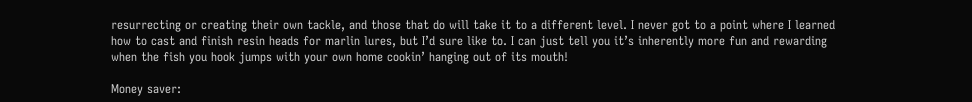resurrecting or creating their own tackle, and those that do will take it to a different level. I never got to a point where I learned how to cast and finish resin heads for marlin lures, but I’d sure like to. I can just tell you it’s inherently more fun and rewarding when the fish you hook jumps with your own home cookin’ hanging out of its mouth!

Money saver: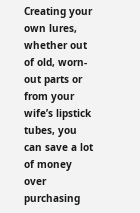Creating your own lures, whether out of old, worn-out parts or from your wife’s lipstick tubes, you can save a lot of money over purchasing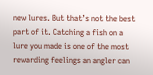new lures. But that’s not the best part of it. Catching a fish on a lure you made is one of the most rewarding feelings an angler can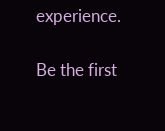experience.

Be the first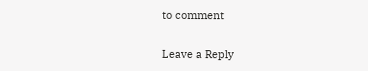to comment

Leave a Reply